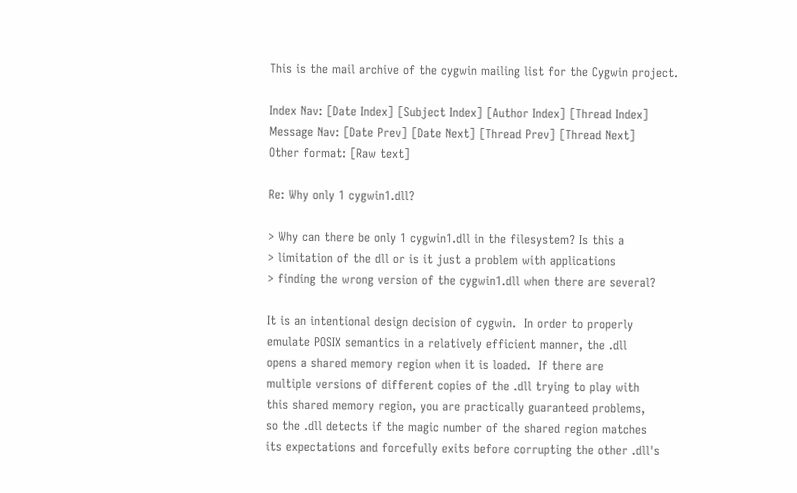This is the mail archive of the cygwin mailing list for the Cygwin project.

Index Nav: [Date Index] [Subject Index] [Author Index] [Thread Index]
Message Nav: [Date Prev] [Date Next] [Thread Prev] [Thread Next]
Other format: [Raw text]

Re: Why only 1 cygwin1.dll?

> Why can there be only 1 cygwin1.dll in the filesystem? Is this a
> limitation of the dll or is it just a problem with applications
> finding the wrong version of the cygwin1.dll when there are several?

It is an intentional design decision of cygwin.  In order to properly
emulate POSIX semantics in a relatively efficient manner, the .dll
opens a shared memory region when it is loaded.  If there are
multiple versions of different copies of the .dll trying to play with
this shared memory region, you are practically guaranteed problems,
so the .dll detects if the magic number of the shared region matches
its expectations and forcefully exits before corrupting the other .dll's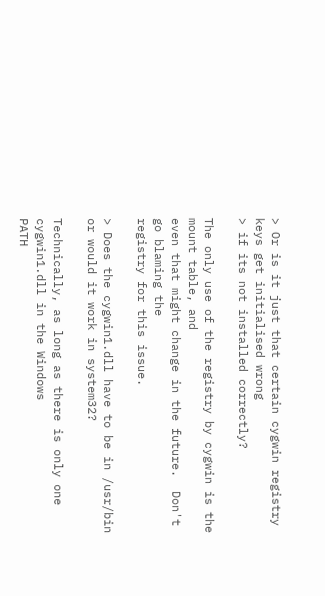> Or is it just that certain cygwin registry keys get initialised wrong
> if its not installed correctly?

The only use of the registry by cygwin is the mount table, and
even that might change in the future.  Don't go blaming the
registry for this issue.

> Does the cygwin1.dll have to be in /usr/bin or would it work in system32?

Technically, as long as there is only one cygwin1.dll in the Windows
PATH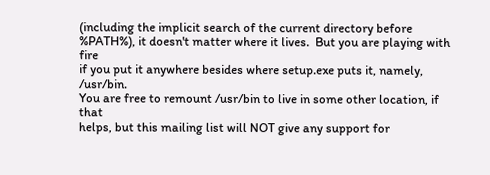(including the implicit search of the current directory before
%PATH%), it doesn't matter where it lives.  But you are playing with fire
if you put it anywhere besides where setup.exe puts it, namely, /usr/bin.
You are free to remount /usr/bin to live in some other location, if that
helps, but this mailing list will NOT give any support for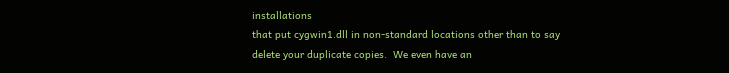installations
that put cygwin1.dll in non-standard locations other than to say
delete your duplicate copies.  We even have an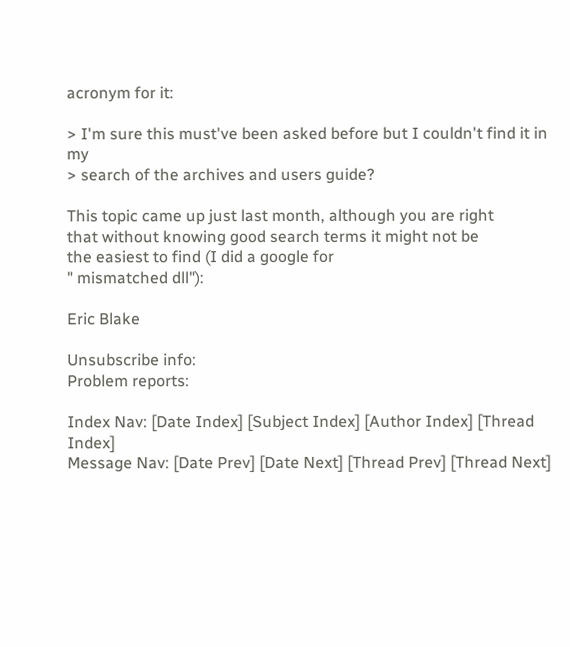acronym for it:

> I'm sure this must've been asked before but I couldn't find it in my
> search of the archives and users guide?

This topic came up just last month, although you are right
that without knowing good search terms it might not be
the easiest to find (I did a google for
" mismatched dll"):

Eric Blake

Unsubscribe info:
Problem reports:

Index Nav: [Date Index] [Subject Index] [Author Index] [Thread Index]
Message Nav: [Date Prev] [Date Next] [Thread Prev] [Thread Next]